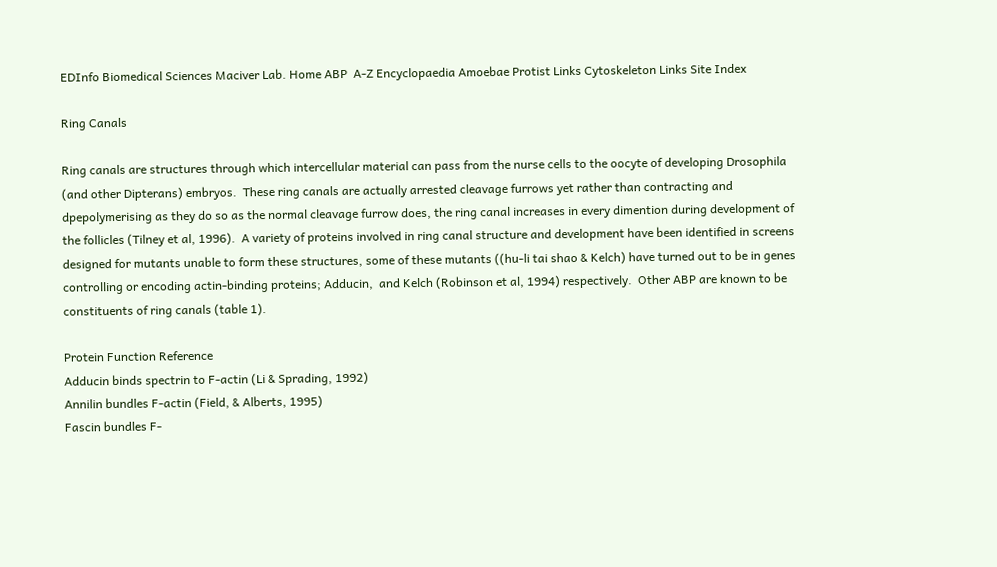EDInfo Biomedical Sciences Maciver Lab. Home ABP  A-Z Encyclopaedia Amoebae Protist Links Cytoskeleton Links Site Index

Ring Canals

Ring canals are structures through which intercellular material can pass from the nurse cells to the oocyte of developing Drosophila (and other Dipterans) embryos.  These ring canals are actually arrested cleavage furrows yet rather than contracting and dpepolymerising as they do so as the normal cleavage furrow does, the ring canal increases in every dimention during development of the follicles (Tilney et al, 1996).  A variety of proteins involved in ring canal structure and development have been identified in screens designed for mutants unable to form these structures, some of these mutants ((hu-li tai shao & Kelch) have turned out to be in genes controlling or encoding actin-binding proteins; Adducin,  and Kelch (Robinson et al, 1994) respectively.  Other ABP are known to be constituents of ring canals (table 1).

Protein Function Reference
Adducin binds spectrin to F-actin (Li & Sprading, 1992)
Annilin bundles F-actin (Field, & Alberts, 1995)
Fascin bundles F-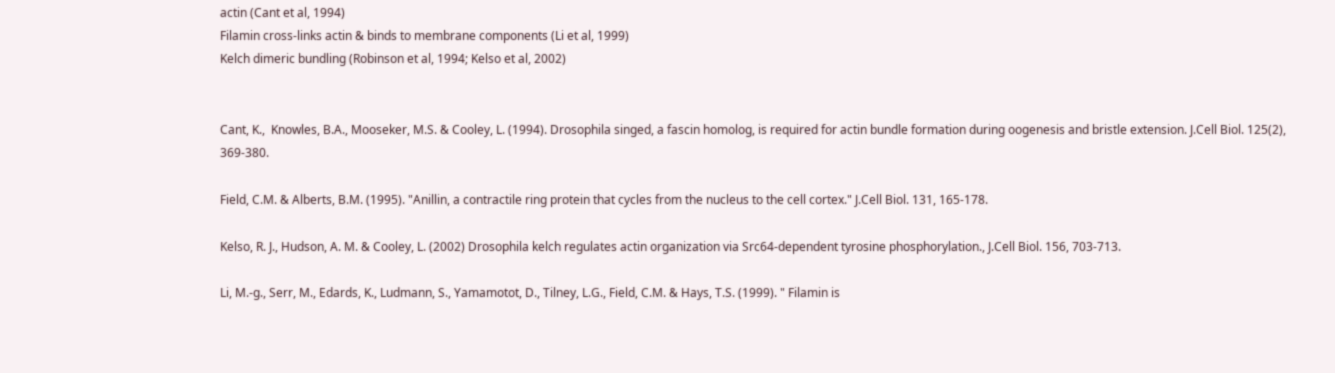actin (Cant et al, 1994)
Filamin cross-links actin & binds to membrane components (Li et al, 1999)
Kelch dimeric bundling (Robinson et al, 1994; Kelso et al, 2002)


Cant, K.,  Knowles, B.A., Mooseker, M.S. & Cooley, L. (1994). Drosophila singed, a fascin homolog, is required for actin bundle formation during oogenesis and bristle extension. J.Cell Biol. 125(2), 369-380.

Field, C.M. & Alberts, B.M. (1995). "Anillin, a contractile ring protein that cycles from the nucleus to the cell cortex." J.Cell Biol. 131, 165-178.

Kelso, R. J., Hudson, A. M. & Cooley, L. (2002) Drosophila kelch regulates actin organization via Src64-dependent tyrosine phosphorylation., J.Cell Biol. 156, 703-713.

Li, M.-g., Serr, M., Edards, K., Ludmann, S., Yamamotot, D., Tilney, L.G., Field, C.M. & Hays, T.S. (1999). " Filamin is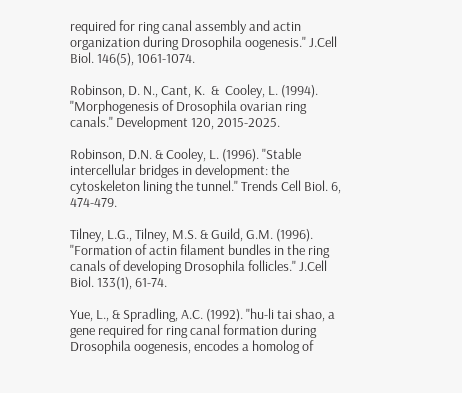required for ring canal assembly and actin organization during Drosophila oogenesis." J.Cell Biol. 146(5), 1061-1074.

Robinson, D. N., Cant, K.  &  Cooley, L. (1994). "Morphogenesis of Drosophila ovarian ring canals." Development 120, 2015-2025.

Robinson, D.N. & Cooley, L. (1996). "Stable intercellular bridges in development: the cytoskeleton lining the tunnel." Trends Cell Biol. 6, 474-479.

Tilney, L.G., Tilney, M.S. & Guild, G.M. (1996). "Formation of actin filament bundles in the ring canals of developing Drosophila follicles." J.Cell Biol. 133(1), 61-74.

Yue, L., & Spradling, A.C. (1992). "hu-li tai shao, a gene required for ring canal formation during Drosophila oogenesis, encodes a homolog of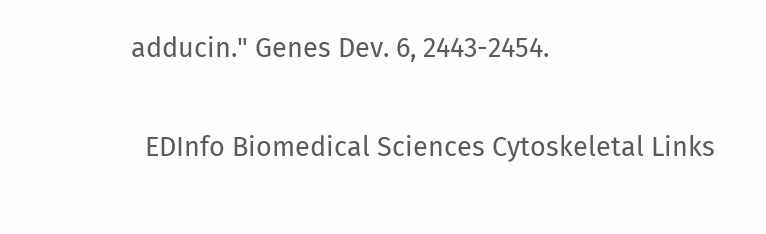adducin." Genes Dev. 6, 2443-2454.

  EDInfo Biomedical Sciences Cytoskeletal Links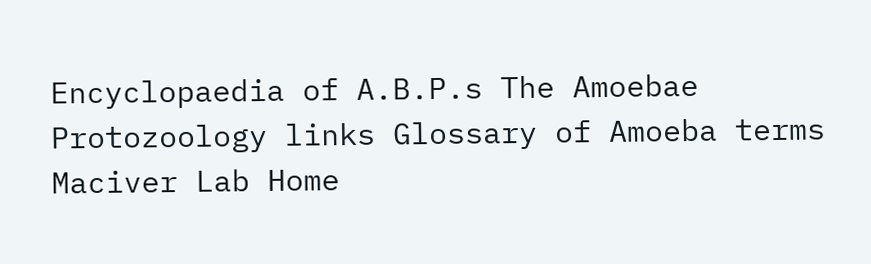Encyclopaedia of A.B.P.s The Amoebae Protozoology links Glossary of Amoeba terms   Maciver Lab Home